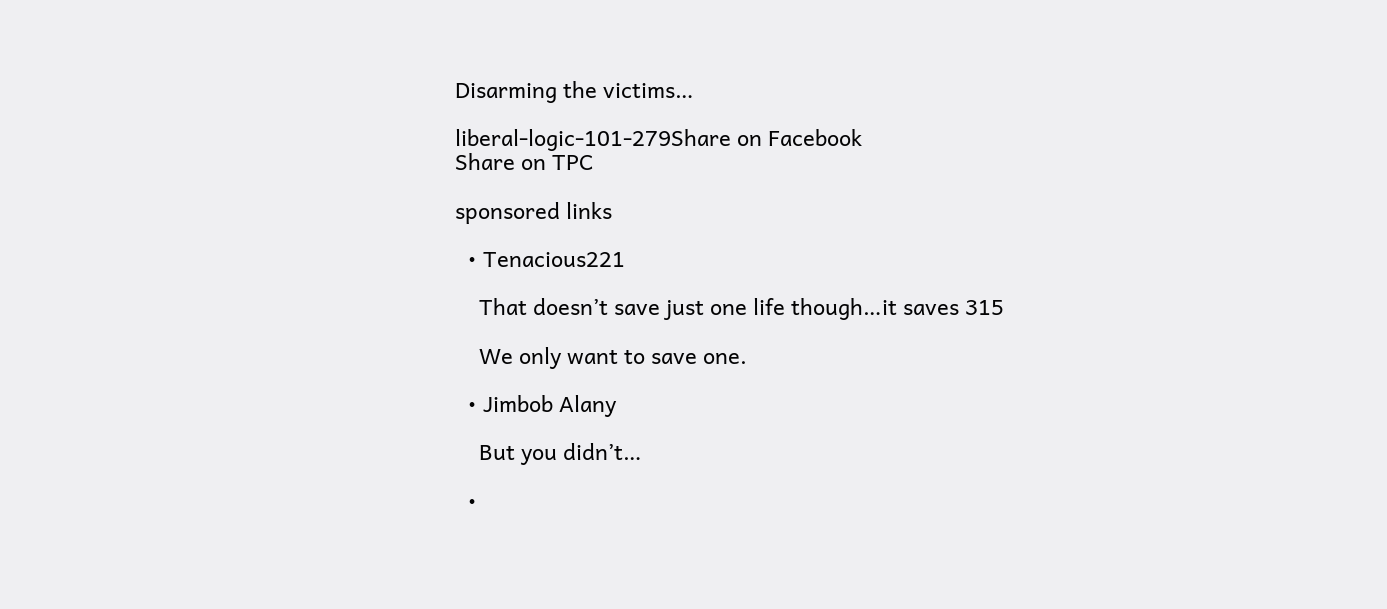Disarming the victims…

liberal-logic-101-279Share on Facebook
Share on TPC

sponsored links

  • Tenacious221

    That doesn’t save just one life though…it saves 315

    We only want to save one.

  • Jimbob Alany

    But you didn’t…

  •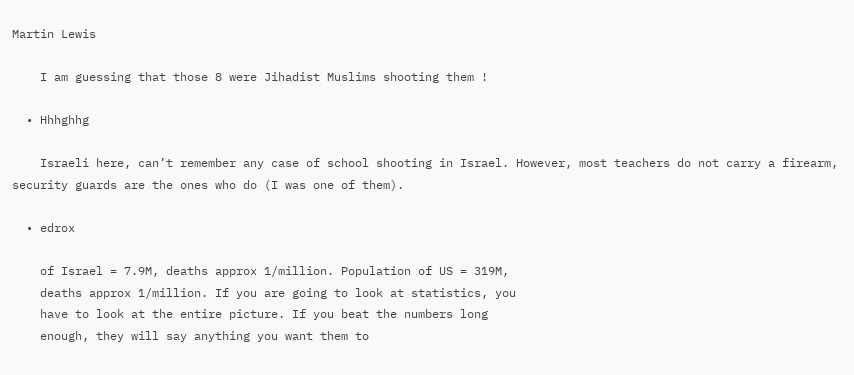Martin Lewis

    I am guessing that those 8 were Jihadist Muslims shooting them !

  • Hhhghhg

    Israeli here, can’t remember any case of school shooting in Israel. However, most teachers do not carry a firearm, security guards are the ones who do (I was one of them).

  • edrox

    of Israel = 7.9M, deaths approx 1/million. Population of US = 319M,
    deaths approx 1/million. If you are going to look at statistics, you
    have to look at the entire picture. If you beat the numbers long
    enough, they will say anything you want them to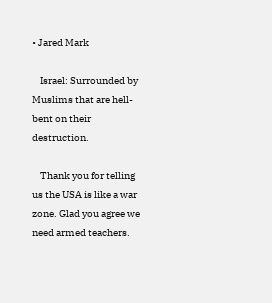• Jared Mark

    Israel: Surrounded by Muslims that are hell-bent on their destruction.

    Thank you for telling us the USA is like a war zone. Glad you agree we need armed teachers.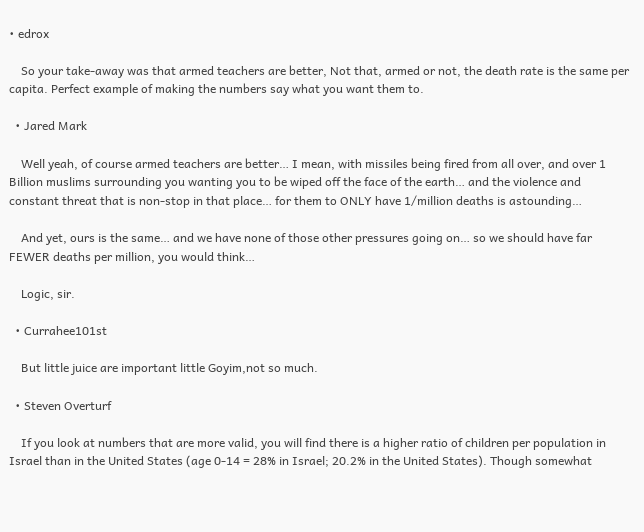• edrox

    So your take-away was that armed teachers are better, Not that, armed or not, the death rate is the same per capita. Perfect example of making the numbers say what you want them to.

  • Jared Mark

    Well yeah, of course armed teachers are better… I mean, with missiles being fired from all over, and over 1 Billion muslims surrounding you wanting you to be wiped off the face of the earth… and the violence and constant threat that is non-stop in that place… for them to ONLY have 1/million deaths is astounding…

    And yet, ours is the same… and we have none of those other pressures going on… so we should have far FEWER deaths per million, you would think…

    Logic, sir.

  • Currahee101st

    But little juice are important little Goyim,not so much.

  • Steven Overturf

    If you look at numbers that are more valid, you will find there is a higher ratio of children per population in Israel than in the United States (age 0-14 = 28% in Israel; 20.2% in the United States). Though somewhat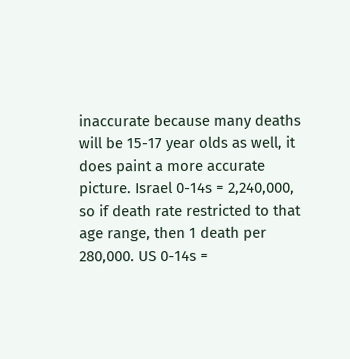inaccurate because many deaths will be 15-17 year olds as well, it does paint a more accurate picture. Israel 0-14s = 2,240,000, so if death rate restricted to that age range, then 1 death per 280,000. US 0-14s =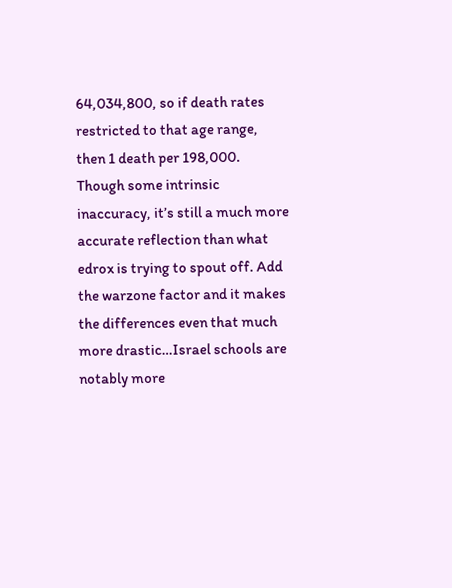64,034,800, so if death rates restricted to that age range, then 1 death per 198,000. Though some intrinsic inaccuracy, it’s still a much more accurate reflection than what edrox is trying to spout off. Add the warzone factor and it makes the differences even that much more drastic…Israel schools are notably more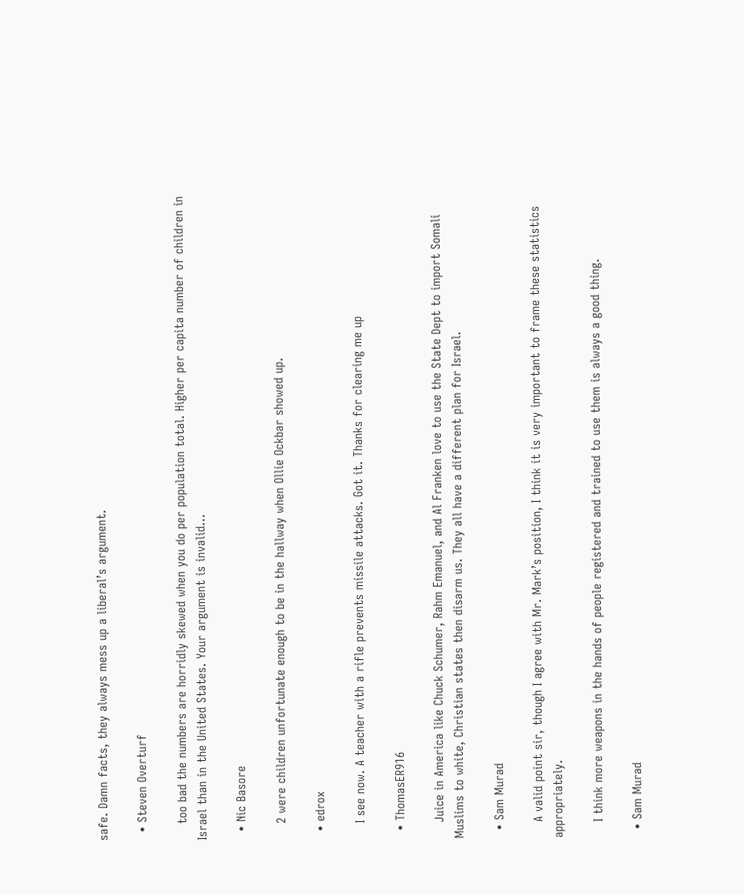safe. Damn facts, they always mess up a liberal’s argument.

  • Steven Overturf

    too bad the numbers are horridly skewed when you do per population total. Higher per capita number of children in Israel than in the United States. Your argument is invalid…

  • Nic Basore

    2 were children unfortunate enough to be in the hallway when Ollie Ockbar showed up.

  • edrox

    I see now. A teacher with a rifle prevents missile attacks. Got it. Thanks for clearing me up

  • ThomasER916

    Juice in America like Chuck Schumer, Rahm Emanuel, and Al Franken love to use the State Dept to import Somali Muslims to white, Christian states then disarm us. They all have a different plan for Israel.

  • Sam Murad

    A valid point sir, though I agree with Mr. Mark’s position, I think it is very important to frame these statistics appropriately.

    I think more weapons in the hands of people registered and trained to use them is always a good thing.

  • Sam Murad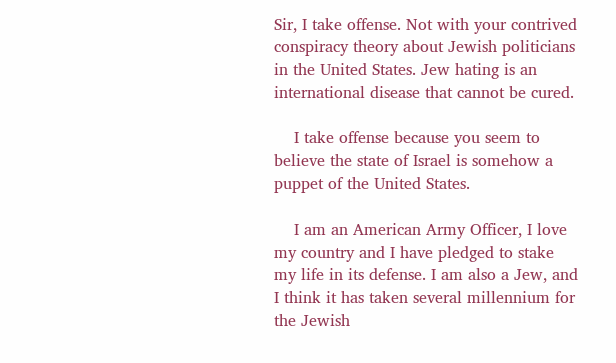Sir, I take offense. Not with your contrived conspiracy theory about Jewish politicians in the United States. Jew hating is an international disease that cannot be cured.

    I take offense because you seem to believe the state of Israel is somehow a puppet of the United States.

    I am an American Army Officer, I love my country and I have pledged to stake my life in its defense. I am also a Jew, and I think it has taken several millennium for the Jewish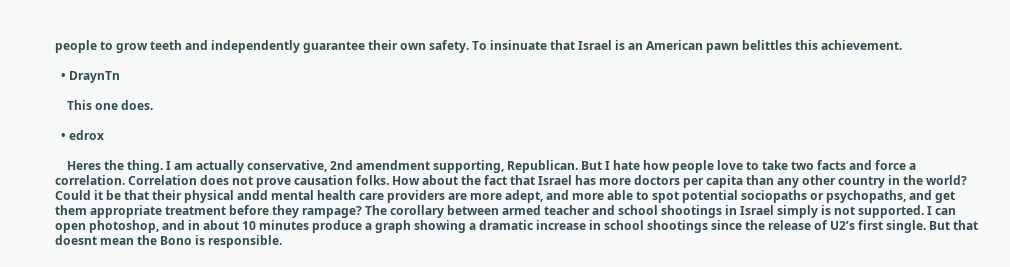people to grow teeth and independently guarantee their own safety. To insinuate that Israel is an American pawn belittles this achievement.

  • DraynTn

    This one does.

  • edrox

    Heres the thing. I am actually conservative, 2nd amendment supporting, Republican. But I hate how people love to take two facts and force a correlation. Correlation does not prove causation folks. How about the fact that Israel has more doctors per capita than any other country in the world? Could it be that their physical andd mental health care providers are more adept, and more able to spot potential sociopaths or psychopaths, and get them appropriate treatment before they rampage? The corollary between armed teacher and school shootings in Israel simply is not supported. I can open photoshop, and in about 10 minutes produce a graph showing a dramatic increase in school shootings since the release of U2’s first single. But that doesnt mean the Bono is responsible.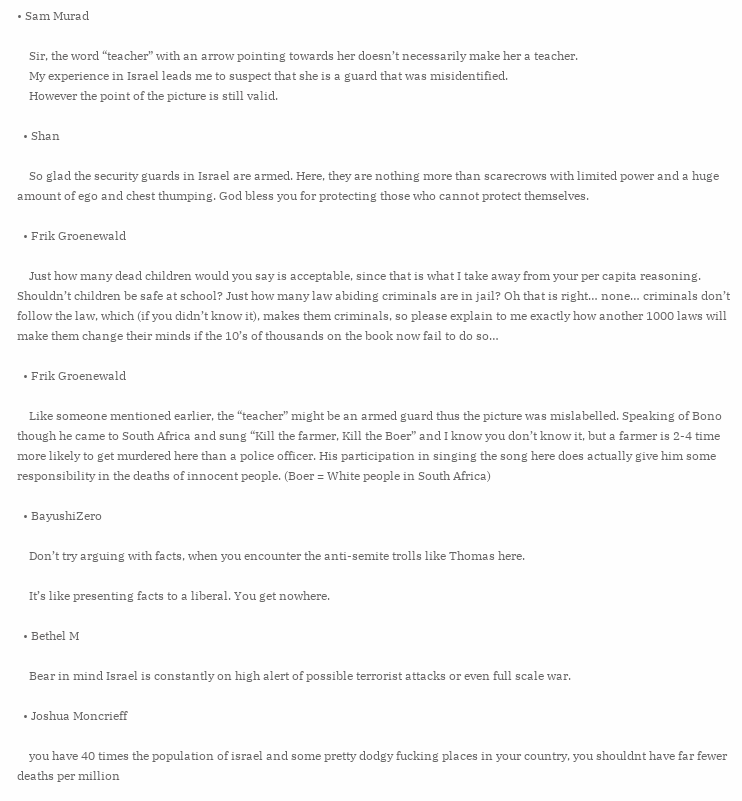• Sam Murad

    Sir, the word “teacher” with an arrow pointing towards her doesn’t necessarily make her a teacher.
    My experience in Israel leads me to suspect that she is a guard that was misidentified.
    However the point of the picture is still valid.

  • Shan

    So glad the security guards in Israel are armed. Here, they are nothing more than scarecrows with limited power and a huge amount of ego and chest thumping. God bless you for protecting those who cannot protect themselves.

  • Frik Groenewald

    Just how many dead children would you say is acceptable, since that is what I take away from your per capita reasoning. Shouldn’t children be safe at school? Just how many law abiding criminals are in jail? Oh that is right… none… criminals don’t follow the law, which (if you didn’t know it), makes them criminals, so please explain to me exactly how another 1000 laws will make them change their minds if the 10’s of thousands on the book now fail to do so…

  • Frik Groenewald

    Like someone mentioned earlier, the “teacher” might be an armed guard thus the picture was mislabelled. Speaking of Bono though he came to South Africa and sung “Kill the farmer, Kill the Boer” and I know you don’t know it, but a farmer is 2-4 time more likely to get murdered here than a police officer. His participation in singing the song here does actually give him some responsibility in the deaths of innocent people. (Boer = White people in South Africa)

  • BayushiZero

    Don’t try arguing with facts, when you encounter the anti-semite trolls like Thomas here.

    It’s like presenting facts to a liberal. You get nowhere.

  • Bethel M

    Bear in mind Israel is constantly on high alert of possible terrorist attacks or even full scale war.

  • Joshua Moncrieff

    you have 40 times the population of israel and some pretty dodgy fucking places in your country, you shouldnt have far fewer deaths per million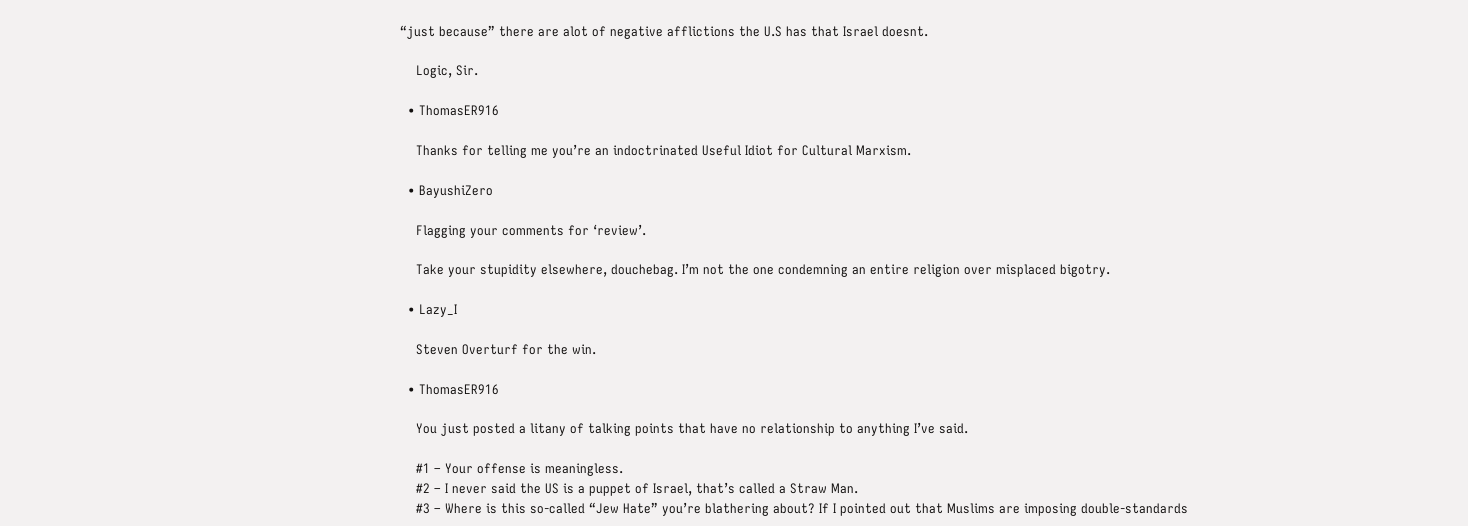“just because” there are alot of negative afflictions the U.S has that Israel doesnt.

    Logic, Sir.

  • ThomasER916

    Thanks for telling me you’re an indoctrinated Useful Idiot for Cultural Marxism.

  • BayushiZero

    Flagging your comments for ‘review’.

    Take your stupidity elsewhere, douchebag. I’m not the one condemning an entire religion over misplaced bigotry.

  • Lazy_I

    Steven Overturf for the win.

  • ThomasER916

    You just posted a litany of talking points that have no relationship to anything I’ve said.

    #1 – Your offense is meaningless.
    #2 – I never said the US is a puppet of Israel, that’s called a Straw Man.
    #3 – Where is this so-called “Jew Hate” you’re blathering about? If I pointed out that Muslims are imposing double-standards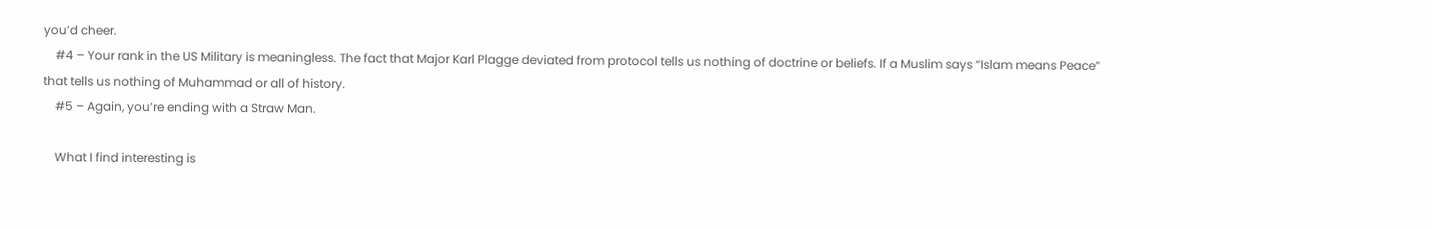you’d cheer.
    #4 – Your rank in the US Military is meaningless. The fact that Major Karl Plagge deviated from protocol tells us nothing of doctrine or beliefs. If a Muslim says “Islam means Peace” that tells us nothing of Muhammad or all of history.
    #5 – Again, you’re ending with a Straw Man.

    What I find interesting is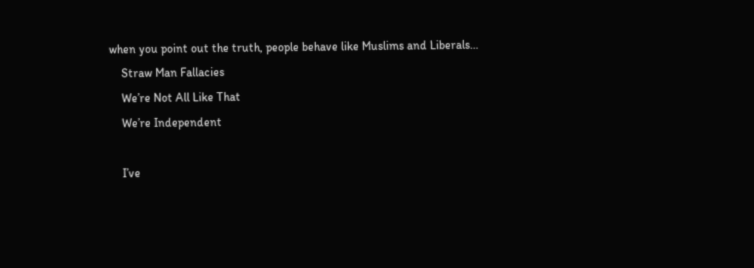when you point out the truth, people behave like Muslims and Liberals…
    Straw Man Fallacies
    We’re Not All Like That
    We’re Independent

    I’ve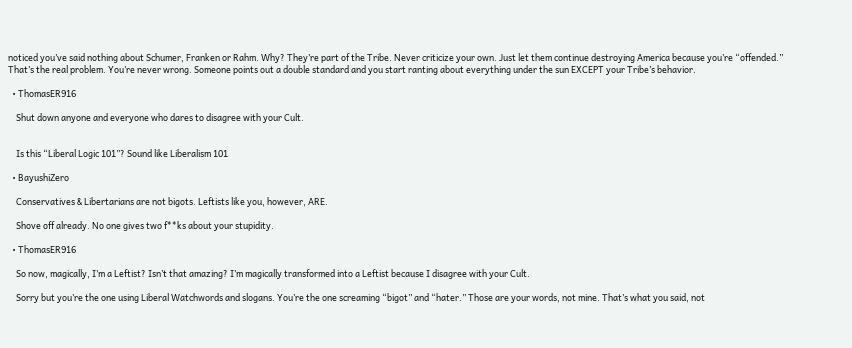noticed you’ve said nothing about Schumer, Franken or Rahm. Why? They’re part of the Tribe. Never criticize your own. Just let them continue destroying America because you’re “offended.” That’s the real problem. You’re never wrong. Someone points out a double standard and you start ranting about everything under the sun EXCEPT your Tribe’s behavior.

  • ThomasER916

    Shut down anyone and everyone who dares to disagree with your Cult.


    Is this “Liberal Logic 101”? Sound like Liberalism 101

  • BayushiZero

    Conservatives & Libertarians are not bigots. Leftists like you, however, ARE.

    Shove off already. No one gives two f**ks about your stupidity.

  • ThomasER916

    So now, magically, I’m a Leftist? Isn’t that amazing? I’m magically transformed into a Leftist because I disagree with your Cult.

    Sorry but you’re the one using Liberal Watchwords and slogans. You’re the one screaming “bigot” and “hater.” Those are your words, not mine. That’s what you said, not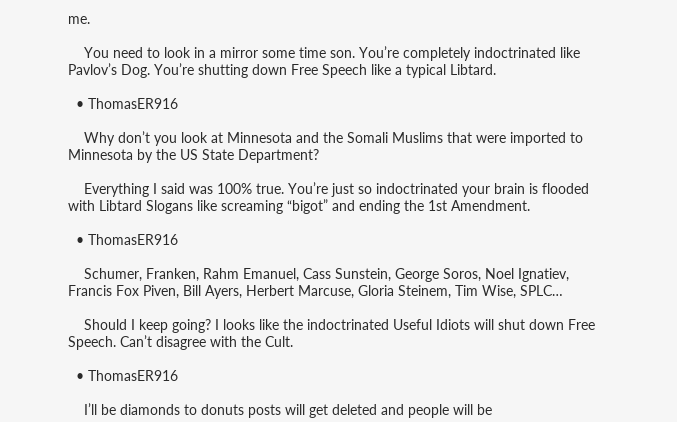me.

    You need to look in a mirror some time son. You’re completely indoctrinated like Pavlov’s Dog. You’re shutting down Free Speech like a typical Libtard.

  • ThomasER916

    Why don’t you look at Minnesota and the Somali Muslims that were imported to Minnesota by the US State Department?

    Everything I said was 100% true. You’re just so indoctrinated your brain is flooded with Libtard Slogans like screaming “bigot” and ending the 1st Amendment.

  • ThomasER916

    Schumer, Franken, Rahm Emanuel, Cass Sunstein, George Soros, Noel Ignatiev, Francis Fox Piven, Bill Ayers, Herbert Marcuse, Gloria Steinem, Tim Wise, SPLC…

    Should I keep going? I looks like the indoctrinated Useful Idiots will shut down Free Speech. Can’t disagree with the Cult.

  • ThomasER916

    I’ll be diamonds to donuts posts will get deleted and people will be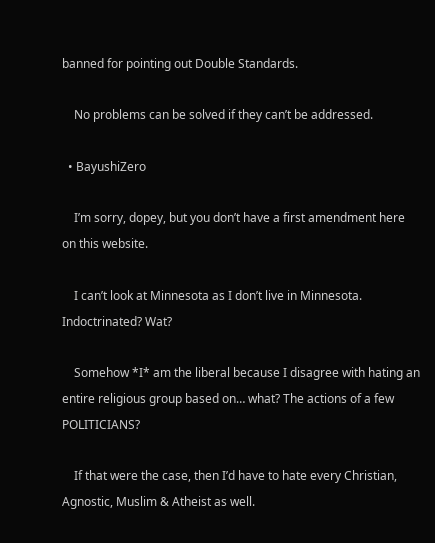banned for pointing out Double Standards.

    No problems can be solved if they can’t be addressed.

  • BayushiZero

    I’m sorry, dopey, but you don’t have a first amendment here on this website.

    I can’t look at Minnesota as I don’t live in Minnesota. Indoctrinated? Wat?

    Somehow *I* am the liberal because I disagree with hating an entire religious group based on… what? The actions of a few POLITICIANS?

    If that were the case, then I’d have to hate every Christian, Agnostic, Muslim & Atheist as well.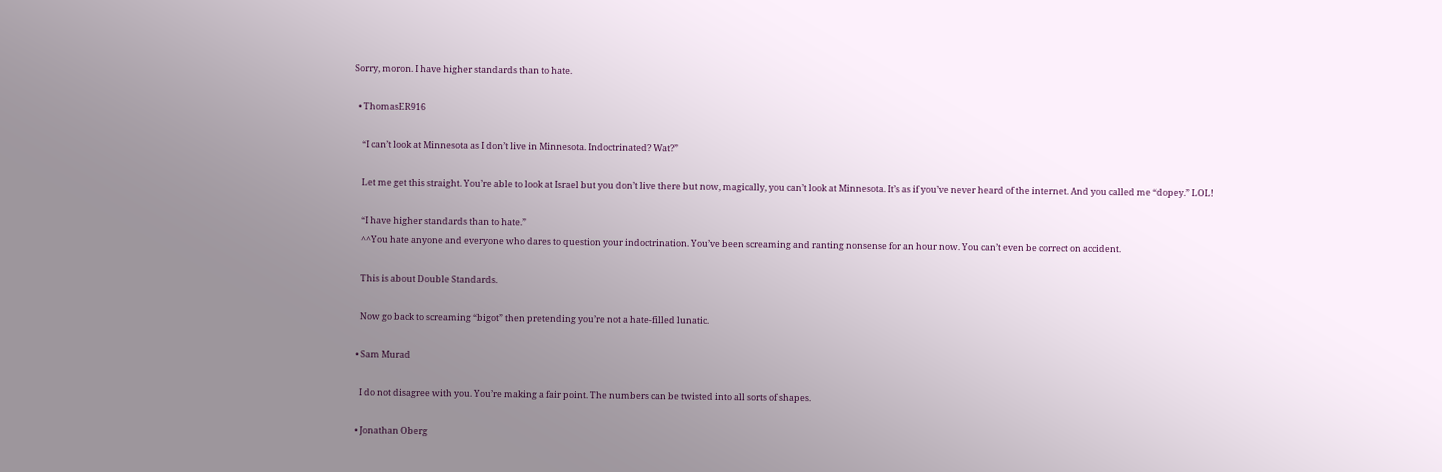Sorry, moron. I have higher standards than to hate.

  • ThomasER916

    “I can’t look at Minnesota as I don’t live in Minnesota. Indoctrinated? Wat?”

    Let me get this straight. You’re able to look at Israel but you don’t live there but now, magically, you can’t look at Minnesota. It’s as if you’ve never heard of the internet. And you called me “dopey.” LOL!

    “I have higher standards than to hate.”
    ^^You hate anyone and everyone who dares to question your indoctrination. You’ve been screaming and ranting nonsense for an hour now. You can’t even be correct on accident.

    This is about Double Standards.

    Now go back to screaming “bigot” then pretending you’re not a hate-filled lunatic.

  • Sam Murad

    I do not disagree with you. You’re making a fair point. The numbers can be twisted into all sorts of shapes.

  • Jonathan Oberg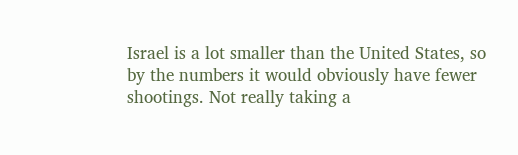Israel is a lot smaller than the United States, so by the numbers it would obviously have fewer shootings. Not really taking a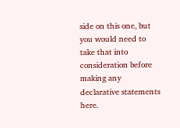side on this one, but you would need to take that into consideration before making any declarative statements here.